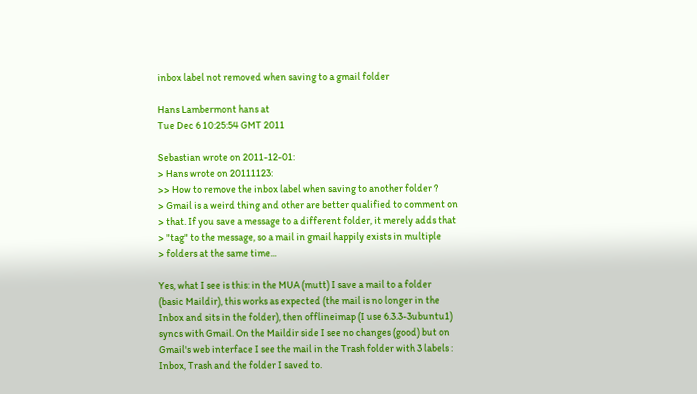inbox label not removed when saving to a gmail folder

Hans Lambermont hans at
Tue Dec 6 10:25:54 GMT 2011

Sebastian wrote on 2011-12-01:
> Hans wrote on 20111123:
>> How to remove the inbox label when saving to another folder ?
> Gmail is a weird thing and other are better qualified to comment on
> that. If you save a message to a different folder, it merely adds that
> "tag" to the message, so a mail in gmail happily exists in multiple
> folders at the same time...

Yes, what I see is this: in the MUA (mutt) I save a mail to a folder
(basic Maildir), this works as expected (the mail is no longer in the
Inbox and sits in the folder), then offlineimap (I use 6.3.3-3ubuntu1)
syncs with Gmail. On the Maildir side I see no changes (good) but on
Gmail's web interface I see the mail in the Trash folder with 3 labels :
Inbox, Trash and the folder I saved to.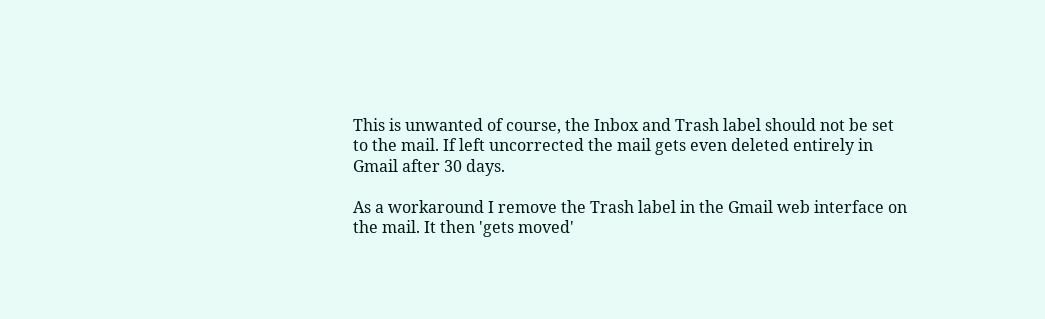This is unwanted of course, the Inbox and Trash label should not be set
to the mail. If left uncorrected the mail gets even deleted entirely in
Gmail after 30 days.

As a workaround I remove the Trash label in the Gmail web interface on
the mail. It then 'gets moved'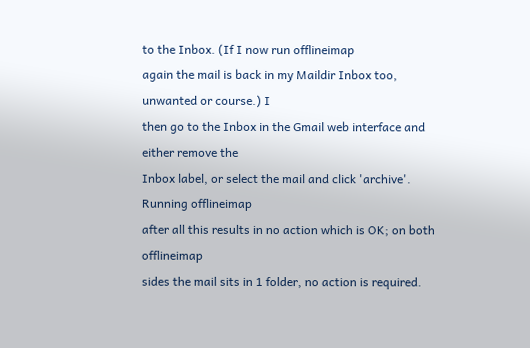to the Inbox. (If I now run offlineimap
again the mail is back in my Maildir Inbox too, unwanted or course.) I
then go to the Inbox in the Gmail web interface and either remove the
Inbox label, or select the mail and click 'archive'. Running offlineimap
after all this results in no action which is OK; on both offlineimap
sides the mail sits in 1 folder, no action is required.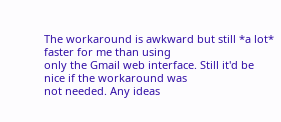The workaround is awkward but still *a lot* faster for me than using
only the Gmail web interface. Still it'd be nice if the workaround was
not needed. Any ideas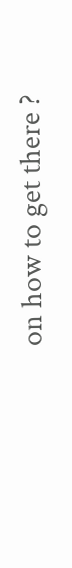on how to get there ?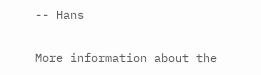-- Hans

More information about the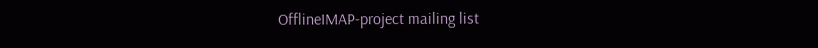OfflineIMAP-project mailing list